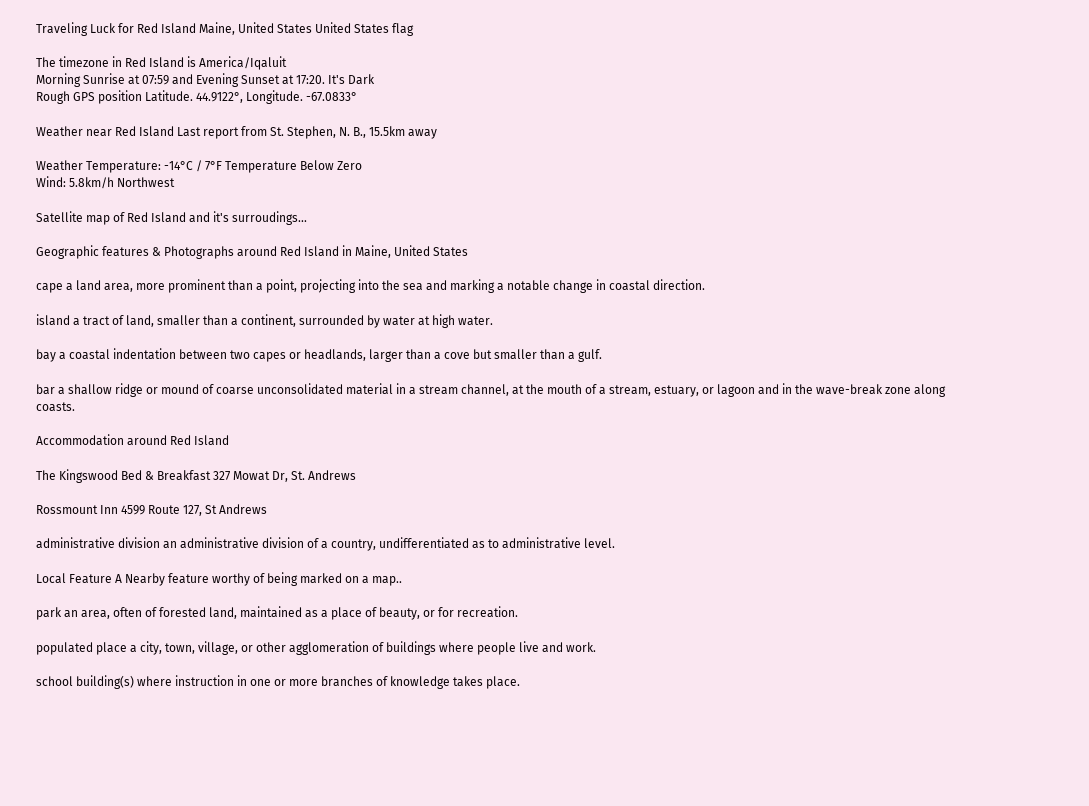Traveling Luck for Red Island Maine, United States United States flag

The timezone in Red Island is America/Iqaluit
Morning Sunrise at 07:59 and Evening Sunset at 17:20. It's Dark
Rough GPS position Latitude. 44.9122°, Longitude. -67.0833°

Weather near Red Island Last report from St. Stephen, N. B., 15.5km away

Weather Temperature: -14°C / 7°F Temperature Below Zero
Wind: 5.8km/h Northwest

Satellite map of Red Island and it's surroudings...

Geographic features & Photographs around Red Island in Maine, United States

cape a land area, more prominent than a point, projecting into the sea and marking a notable change in coastal direction.

island a tract of land, smaller than a continent, surrounded by water at high water.

bay a coastal indentation between two capes or headlands, larger than a cove but smaller than a gulf.

bar a shallow ridge or mound of coarse unconsolidated material in a stream channel, at the mouth of a stream, estuary, or lagoon and in the wave-break zone along coasts.

Accommodation around Red Island

The Kingswood Bed & Breakfast 327 Mowat Dr, St. Andrews

Rossmount Inn 4599 Route 127, St Andrews

administrative division an administrative division of a country, undifferentiated as to administrative level.

Local Feature A Nearby feature worthy of being marked on a map..

park an area, often of forested land, maintained as a place of beauty, or for recreation.

populated place a city, town, village, or other agglomeration of buildings where people live and work.

school building(s) where instruction in one or more branches of knowledge takes place.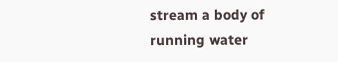stream a body of running water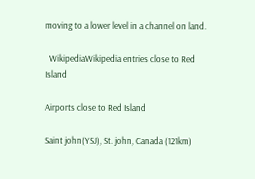moving to a lower level in a channel on land.

  WikipediaWikipedia entries close to Red Island

Airports close to Red Island

Saint john(YSJ), St. john, Canada (121km)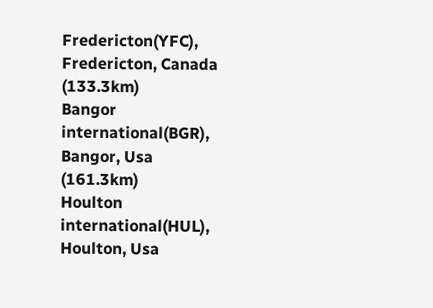Fredericton(YFC), Fredericton, Canada (133.3km)
Bangor international(BGR), Bangor, Usa (161.3km)
Houlton international(HUL), Houlton, Usa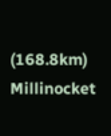(168.8km)
Millinocket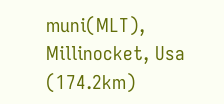muni(MLT), Millinocket, Usa (174.2km)